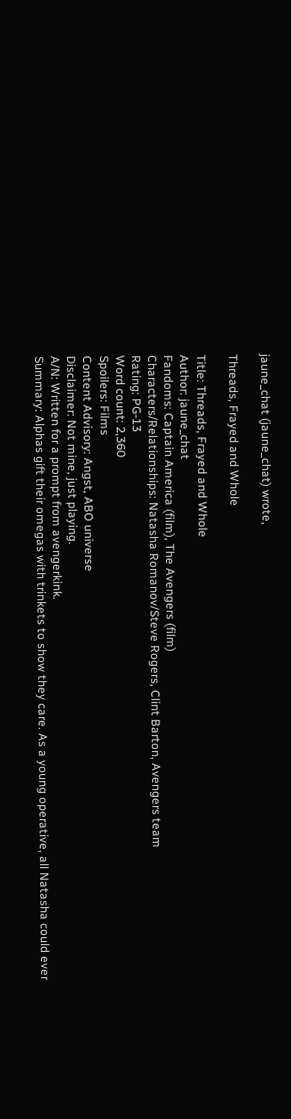jaune_chat (jaune_chat) wrote,

Threads, Frayed and Whole

Title: Threads, Frayed and Whole
Author: jaune_chat
Fandoms: Captain America (film), The Avengers (film)
Characters/Relationships: Natasha Romanov/Steve Rogers, Clint Barton, Avengers team
Rating: PG-13
Word count: 2,360
Spoilers: Films
Content Advisory: Angst, ABO universe
Disclaimer: Not mine, just playing.
A/N: Written for a prompt from avengerkink.
Summary: Alphas gift their omegas with trinkets to show they care. As a young operative, all Natasha could ever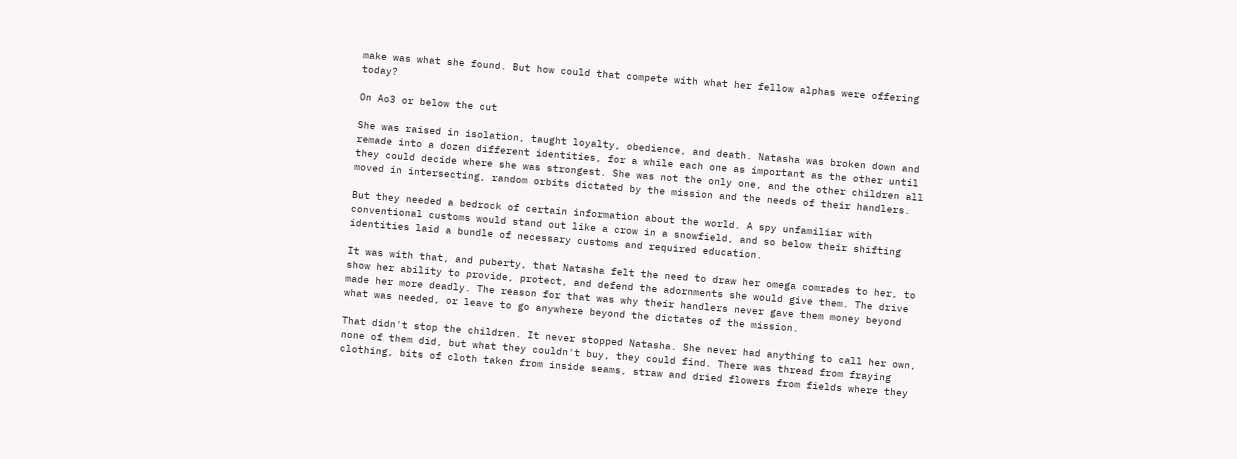make was what she found. But how could that compete with what her fellow alphas were offering today?

On Ao3 or below the cut

She was raised in isolation, taught loyalty, obedience, and death. Natasha was broken down and remade into a dozen different identities, for a while each one as important as the other until they could decide where she was strongest. She was not the only one, and the other children all moved in intersecting, random orbits dictated by the mission and the needs of their handlers.

But they needed a bedrock of certain information about the world. A spy unfamiliar with conventional customs would stand out like a crow in a snowfield, and so below their shifting identities laid a bundle of necessary customs and required education.

It was with that, and puberty, that Natasha felt the need to draw her omega comrades to her, to show her ability to provide, protect, and defend the adornments she would give them. The drive made her more deadly. The reason for that was why their handlers never gave them money beyond what was needed, or leave to go anywhere beyond the dictates of the mission.

That didn't stop the children. It never stopped Natasha. She never had anything to call her own, none of them did, but what they couldn't buy, they could find. There was thread from fraying clothing, bits of cloth taken from inside seams, straw and dried flowers from fields where they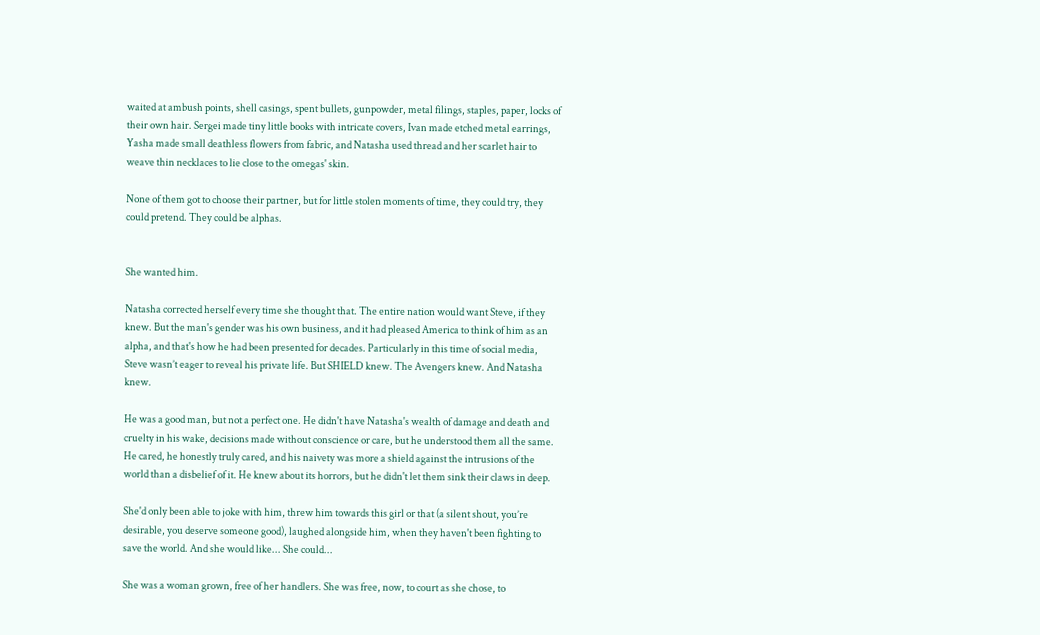waited at ambush points, shell casings, spent bullets, gunpowder, metal filings, staples, paper, locks of their own hair. Sergei made tiny little books with intricate covers, Ivan made etched metal earrings, Yasha made small deathless flowers from fabric, and Natasha used thread and her scarlet hair to weave thin necklaces to lie close to the omegas' skin.

None of them got to choose their partner, but for little stolen moments of time, they could try, they could pretend. They could be alphas.


She wanted him.

Natasha corrected herself every time she thought that. The entire nation would want Steve, if they knew. But the man's gender was his own business, and it had pleased America to think of him as an alpha, and that's how he had been presented for decades. Particularly in this time of social media, Steve wasn’t eager to reveal his private life. But SHIELD knew. The Avengers knew. And Natasha knew.

He was a good man, but not a perfect one. He didn't have Natasha's wealth of damage and death and cruelty in his wake, decisions made without conscience or care, but he understood them all the same. He cared, he honestly truly cared, and his naivety was more a shield against the intrusions of the world than a disbelief of it. He knew about its horrors, but he didn't let them sink their claws in deep.

She'd only been able to joke with him, threw him towards this girl or that (a silent shout, you’re desirable, you deserve someone good), laughed alongside him, when they haven't been fighting to save the world. And she would like... She could...

She was a woman grown, free of her handlers. She was free, now, to court as she chose, to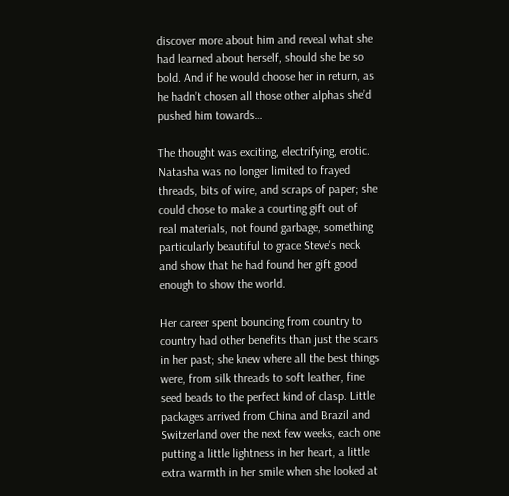discover more about him and reveal what she had learned about herself, should she be so bold. And if he would choose her in return, as he hadn’t chosen all those other alphas she’d pushed him towards…

The thought was exciting, electrifying, erotic. Natasha was no longer limited to frayed threads, bits of wire, and scraps of paper; she could chose to make a courting gift out of real materials, not found garbage, something particularly beautiful to grace Steve's neck and show that he had found her gift good enough to show the world.

Her career spent bouncing from country to country had other benefits than just the scars in her past; she knew where all the best things were, from silk threads to soft leather, fine seed beads to the perfect kind of clasp. Little packages arrived from China and Brazil and Switzerland over the next few weeks, each one putting a little lightness in her heart, a little extra warmth in her smile when she looked at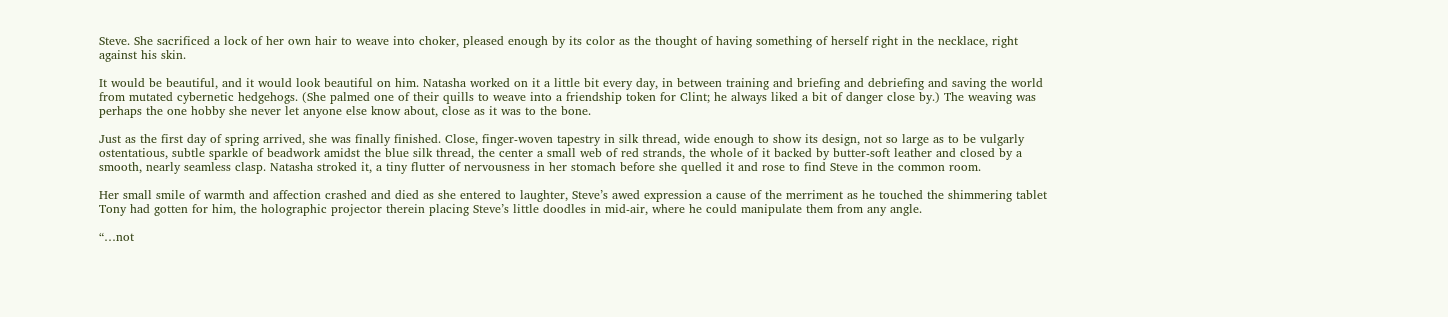Steve. She sacrificed a lock of her own hair to weave into choker, pleased enough by its color as the thought of having something of herself right in the necklace, right against his skin.

It would be beautiful, and it would look beautiful on him. Natasha worked on it a little bit every day, in between training and briefing and debriefing and saving the world from mutated cybernetic hedgehogs. (She palmed one of their quills to weave into a friendship token for Clint; he always liked a bit of danger close by.) The weaving was perhaps the one hobby she never let anyone else know about, close as it was to the bone.

Just as the first day of spring arrived, she was finally finished. Close, finger-woven tapestry in silk thread, wide enough to show its design, not so large as to be vulgarly ostentatious, subtle sparkle of beadwork amidst the blue silk thread, the center a small web of red strands, the whole of it backed by butter-soft leather and closed by a smooth, nearly seamless clasp. Natasha stroked it, a tiny flutter of nervousness in her stomach before she quelled it and rose to find Steve in the common room.

Her small smile of warmth and affection crashed and died as she entered to laughter, Steve’s awed expression a cause of the merriment as he touched the shimmering tablet Tony had gotten for him, the holographic projector therein placing Steve’s little doodles in mid-air, where he could manipulate them from any angle.

“…not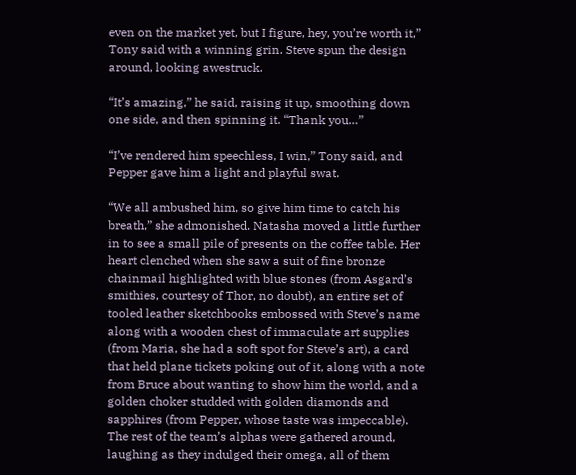even on the market yet, but I figure, hey, you’re worth it,” Tony said with a winning grin. Steve spun the design around, looking awestruck.

“It’s amazing,” he said, raising it up, smoothing down one side, and then spinning it. “Thank you…”

“I’ve rendered him speechless, I win,” Tony said, and Pepper gave him a light and playful swat.

“We all ambushed him, so give him time to catch his breath,” she admonished. Natasha moved a little further in to see a small pile of presents on the coffee table. Her heart clenched when she saw a suit of fine bronze chainmail highlighted with blue stones (from Asgard’s smithies, courtesy of Thor, no doubt), an entire set of tooled leather sketchbooks embossed with Steve’s name along with a wooden chest of immaculate art supplies (from Maria, she had a soft spot for Steve’s art), a card that held plane tickets poking out of it, along with a note from Bruce about wanting to show him the world, and a golden choker studded with golden diamonds and sapphires (from Pepper, whose taste was impeccable). The rest of the team’s alphas were gathered around, laughing as they indulged their omega, all of them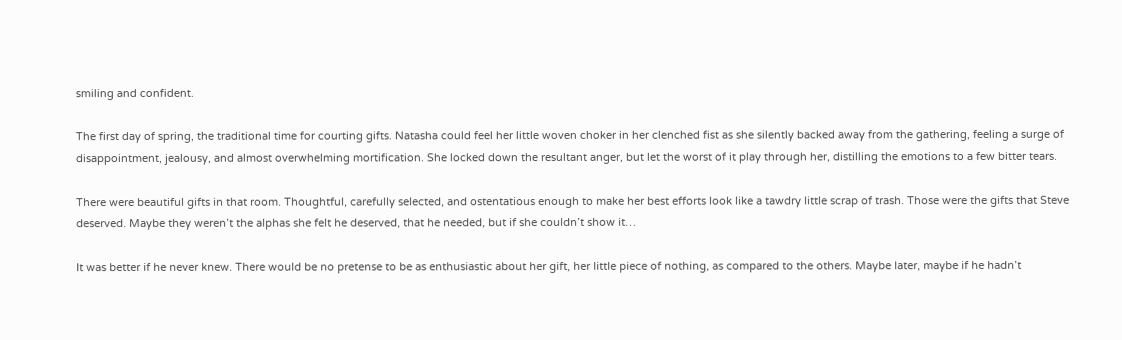smiling and confident.

The first day of spring, the traditional time for courting gifts. Natasha could feel her little woven choker in her clenched fist as she silently backed away from the gathering, feeling a surge of disappointment, jealousy, and almost overwhelming mortification. She locked down the resultant anger, but let the worst of it play through her, distilling the emotions to a few bitter tears.

There were beautiful gifts in that room. Thoughtful, carefully selected, and ostentatious enough to make her best efforts look like a tawdry little scrap of trash. Those were the gifts that Steve deserved. Maybe they weren’t the alphas she felt he deserved, that he needed, but if she couldn’t show it…

It was better if he never knew. There would be no pretense to be as enthusiastic about her gift, her little piece of nothing, as compared to the others. Maybe later, maybe if he hadn’t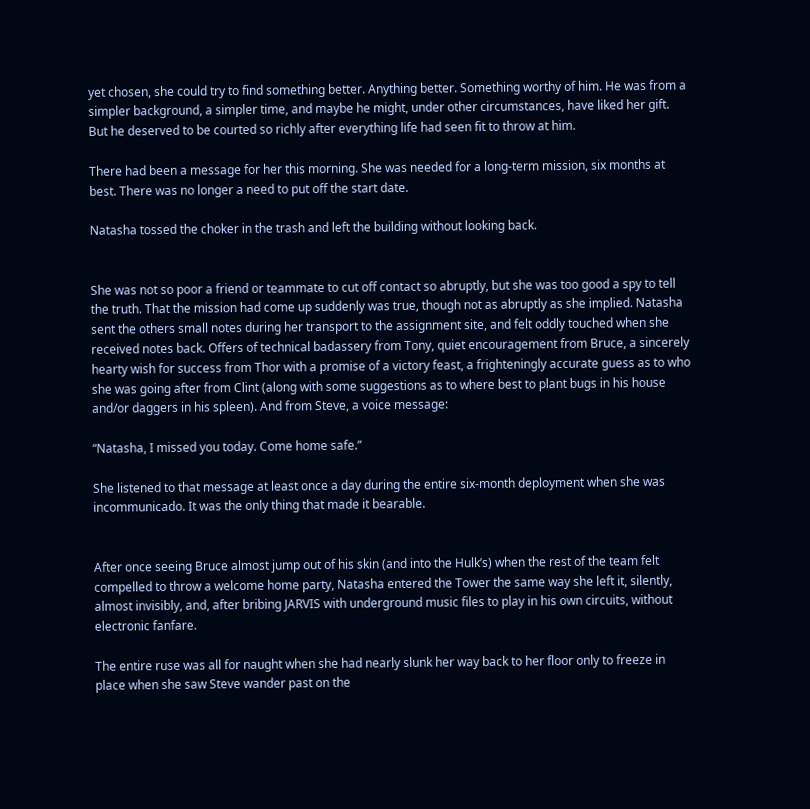yet chosen, she could try to find something better. Anything better. Something worthy of him. He was from a simpler background, a simpler time, and maybe he might, under other circumstances, have liked her gift. But he deserved to be courted so richly after everything life had seen fit to throw at him.

There had been a message for her this morning. She was needed for a long-term mission, six months at best. There was no longer a need to put off the start date.

Natasha tossed the choker in the trash and left the building without looking back.


She was not so poor a friend or teammate to cut off contact so abruptly, but she was too good a spy to tell the truth. That the mission had come up suddenly was true, though not as abruptly as she implied. Natasha sent the others small notes during her transport to the assignment site, and felt oddly touched when she received notes back. Offers of technical badassery from Tony, quiet encouragement from Bruce, a sincerely hearty wish for success from Thor with a promise of a victory feast, a frighteningly accurate guess as to who she was going after from Clint (along with some suggestions as to where best to plant bugs in his house and/or daggers in his spleen). And from Steve, a voice message:

“Natasha, I missed you today. Come home safe.”

She listened to that message at least once a day during the entire six-month deployment when she was incommunicado. It was the only thing that made it bearable.


After once seeing Bruce almost jump out of his skin (and into the Hulk’s) when the rest of the team felt compelled to throw a welcome home party, Natasha entered the Tower the same way she left it, silently, almost invisibly, and, after bribing JARVIS with underground music files to play in his own circuits, without electronic fanfare.

The entire ruse was all for naught when she had nearly slunk her way back to her floor only to freeze in place when she saw Steve wander past on the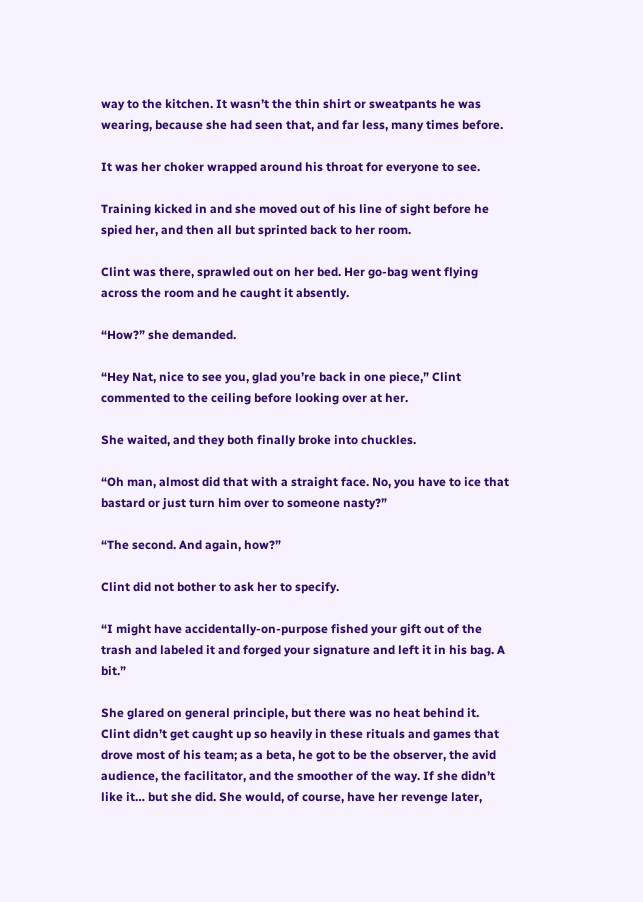way to the kitchen. It wasn’t the thin shirt or sweatpants he was wearing, because she had seen that, and far less, many times before.

It was her choker wrapped around his throat for everyone to see.

Training kicked in and she moved out of his line of sight before he spied her, and then all but sprinted back to her room.

Clint was there, sprawled out on her bed. Her go-bag went flying across the room and he caught it absently.

“How?” she demanded.

“Hey Nat, nice to see you, glad you’re back in one piece,” Clint commented to the ceiling before looking over at her.

She waited, and they both finally broke into chuckles.

“Oh man, almost did that with a straight face. No, you have to ice that bastard or just turn him over to someone nasty?”

“The second. And again, how?”

Clint did not bother to ask her to specify.

“I might have accidentally-on-purpose fished your gift out of the trash and labeled it and forged your signature and left it in his bag. A bit.”

She glared on general principle, but there was no heat behind it. Clint didn’t get caught up so heavily in these rituals and games that drove most of his team; as a beta, he got to be the observer, the avid audience, the facilitator, and the smoother of the way. If she didn’t like it… but she did. She would, of course, have her revenge later,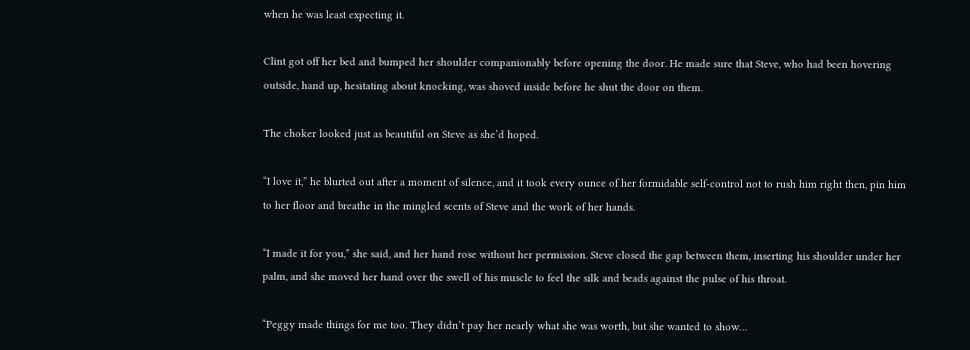when he was least expecting it.

Clint got off her bed and bumped her shoulder companionably before opening the door. He made sure that Steve, who had been hovering outside, hand up, hesitating about knocking, was shoved inside before he shut the door on them.

The choker looked just as beautiful on Steve as she’d hoped.

“I love it,” he blurted out after a moment of silence, and it took every ounce of her formidable self-control not to rush him right then, pin him to her floor and breathe in the mingled scents of Steve and the work of her hands.

“I made it for you,” she said, and her hand rose without her permission. Steve closed the gap between them, inserting his shoulder under her palm, and she moved her hand over the swell of his muscle to feel the silk and beads against the pulse of his throat.

“Peggy made things for me too. They didn’t pay her nearly what she was worth, but she wanted to show…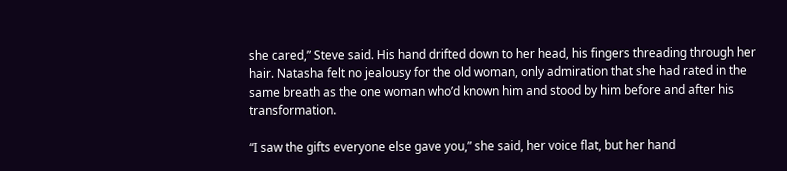she cared,” Steve said. His hand drifted down to her head, his fingers threading through her hair. Natasha felt no jealousy for the old woman, only admiration that she had rated in the same breath as the one woman who’d known him and stood by him before and after his transformation.

“I saw the gifts everyone else gave you,” she said, her voice flat, but her hand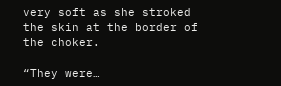very soft as she stroked the skin at the border of the choker.

“They were…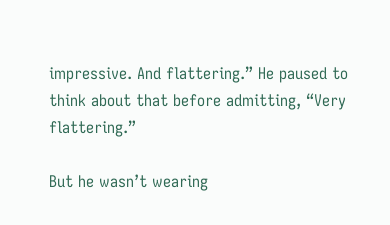impressive. And flattering.” He paused to think about that before admitting, “Very flattering.”

But he wasn’t wearing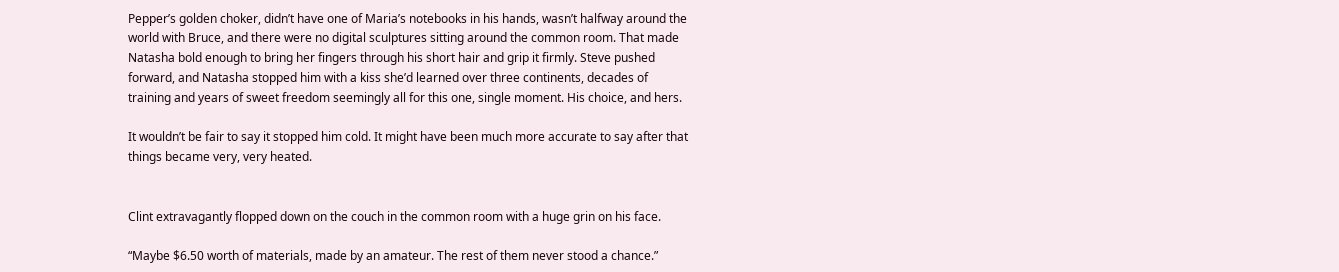Pepper’s golden choker, didn’t have one of Maria’s notebooks in his hands, wasn’t halfway around the world with Bruce, and there were no digital sculptures sitting around the common room. That made Natasha bold enough to bring her fingers through his short hair and grip it firmly. Steve pushed forward, and Natasha stopped him with a kiss she’d learned over three continents, decades of training and years of sweet freedom seemingly all for this one, single moment. His choice, and hers.

It wouldn’t be fair to say it stopped him cold. It might have been much more accurate to say after that things became very, very heated.


Clint extravagantly flopped down on the couch in the common room with a huge grin on his face.

“Maybe $6.50 worth of materials, made by an amateur. The rest of them never stood a chance.”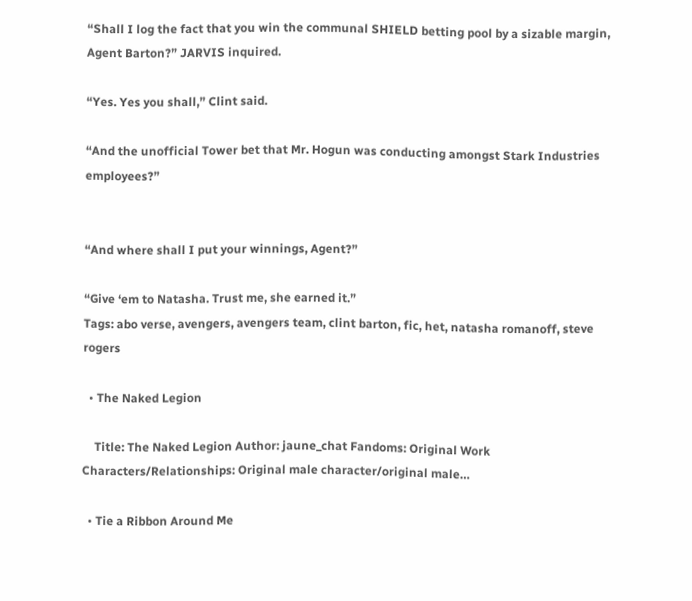“Shall I log the fact that you win the communal SHIELD betting pool by a sizable margin, Agent Barton?” JARVIS inquired.

“Yes. Yes you shall,” Clint said.

“And the unofficial Tower bet that Mr. Hogun was conducting amongst Stark Industries employees?”


“And where shall I put your winnings, Agent?”

“Give ‘em to Natasha. Trust me, she earned it.”
Tags: abo verse, avengers, avengers team, clint barton, fic, het, natasha romanoff, steve rogers

  • The Naked Legion

    Title: The Naked Legion Author: jaune_chat Fandoms: Original Work Characters/Relationships: Original male character/original male…

  • Tie a Ribbon Around Me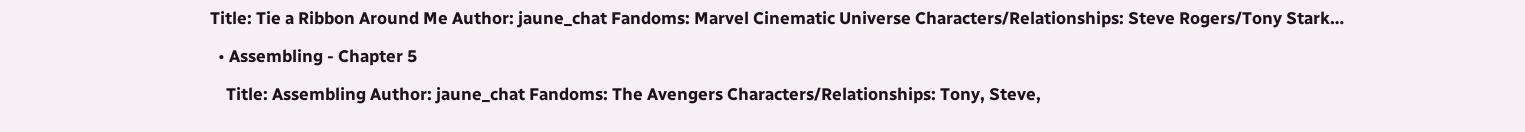Title: Tie a Ribbon Around Me Author: jaune_chat Fandoms: Marvel Cinematic Universe Characters/Relationships: Steve Rogers/Tony Stark…

  • Assembling - Chapter 5

    Title: Assembling Author: jaune_chat Fandoms: The Avengers Characters/Relationships: Tony, Steve,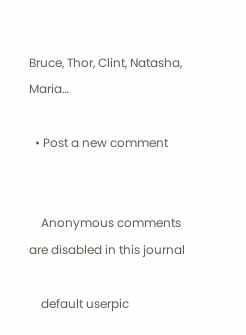Bruce, Thor, Clint, Natasha, Maria…

  • Post a new comment


    Anonymous comments are disabled in this journal

    default userpic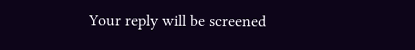Your reply will be screened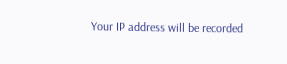Your IP address will be recorded